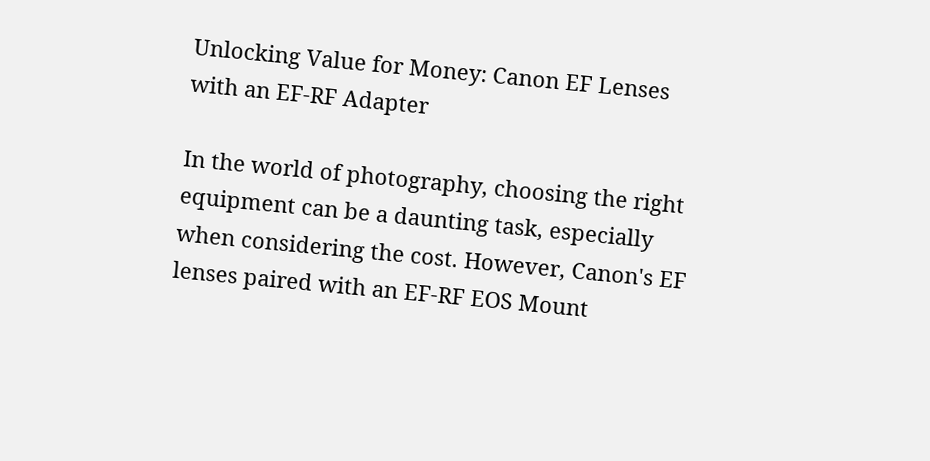Unlocking Value for Money: Canon EF Lenses with an EF-RF Adapter

In the world of photography, choosing the right equipment can be a daunting task, especially when considering the cost. However, Canon's EF lenses paired with an EF-RF EOS Mount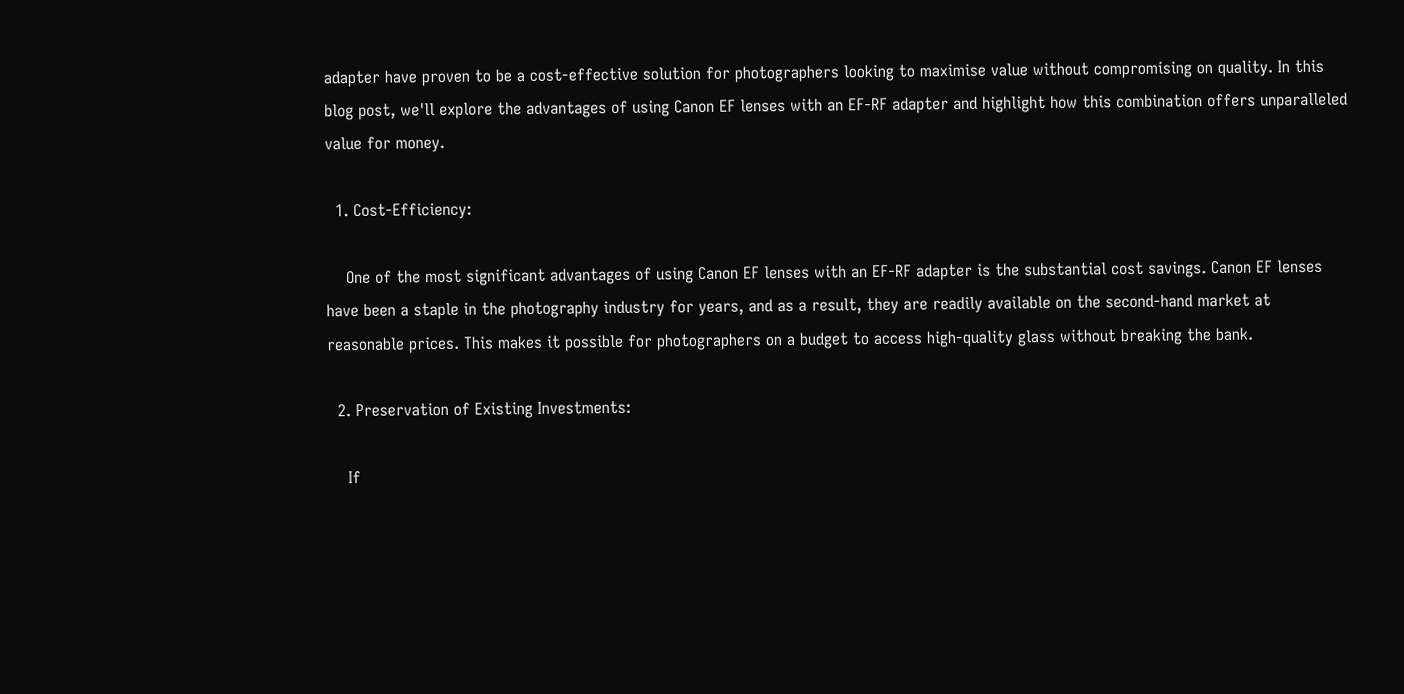adapter have proven to be a cost-effective solution for photographers looking to maximise value without compromising on quality. In this blog post, we'll explore the advantages of using Canon EF lenses with an EF-RF adapter and highlight how this combination offers unparalleled value for money.

  1. Cost-Efficiency:

    One of the most significant advantages of using Canon EF lenses with an EF-RF adapter is the substantial cost savings. Canon EF lenses have been a staple in the photography industry for years, and as a result, they are readily available on the second-hand market at reasonable prices. This makes it possible for photographers on a budget to access high-quality glass without breaking the bank.

  2. Preservation of Existing Investments:

    If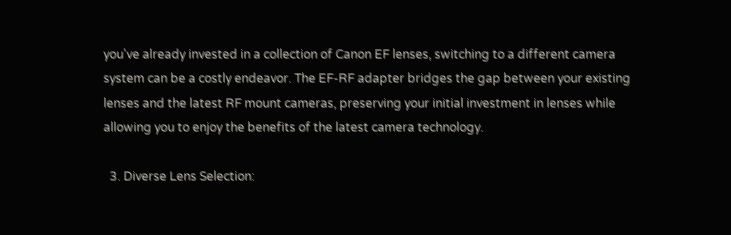you've already invested in a collection of Canon EF lenses, switching to a different camera system can be a costly endeavor. The EF-RF adapter bridges the gap between your existing lenses and the latest RF mount cameras, preserving your initial investment in lenses while allowing you to enjoy the benefits of the latest camera technology.

  3. Diverse Lens Selection: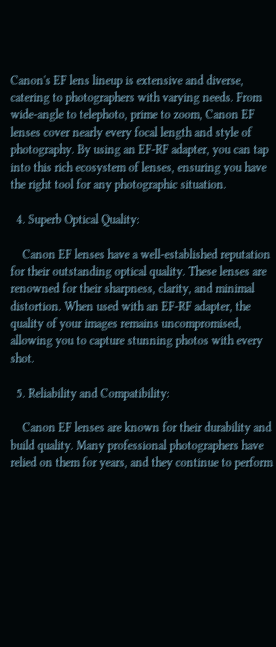Canon's EF lens lineup is extensive and diverse, catering to photographers with varying needs. From wide-angle to telephoto, prime to zoom, Canon EF lenses cover nearly every focal length and style of photography. By using an EF-RF adapter, you can tap into this rich ecosystem of lenses, ensuring you have the right tool for any photographic situation.

  4. Superb Optical Quality:

    Canon EF lenses have a well-established reputation for their outstanding optical quality. These lenses are renowned for their sharpness, clarity, and minimal distortion. When used with an EF-RF adapter, the quality of your images remains uncompromised, allowing you to capture stunning photos with every shot.

  5. Reliability and Compatibility:

    Canon EF lenses are known for their durability and build quality. Many professional photographers have relied on them for years, and they continue to perform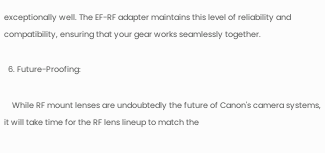exceptionally well. The EF-RF adapter maintains this level of reliability and compatibility, ensuring that your gear works seamlessly together.

  6. Future-Proofing:

    While RF mount lenses are undoubtedly the future of Canon's camera systems, it will take time for the RF lens lineup to match the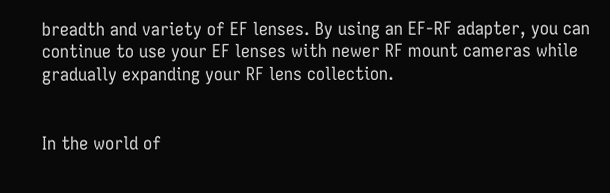breadth and variety of EF lenses. By using an EF-RF adapter, you can continue to use your EF lenses with newer RF mount cameras while gradually expanding your RF lens collection.


In the world of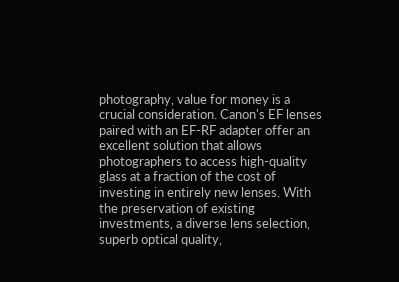photography, value for money is a crucial consideration. Canon's EF lenses paired with an EF-RF adapter offer an excellent solution that allows photographers to access high-quality glass at a fraction of the cost of investing in entirely new lenses. With the preservation of existing investments, a diverse lens selection, superb optical quality,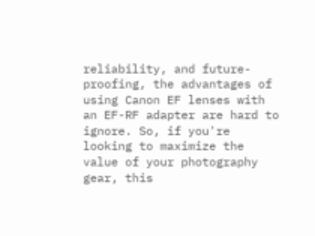reliability, and future-proofing, the advantages of using Canon EF lenses with an EF-RF adapter are hard to ignore. So, if you're looking to maximize the value of your photography gear, this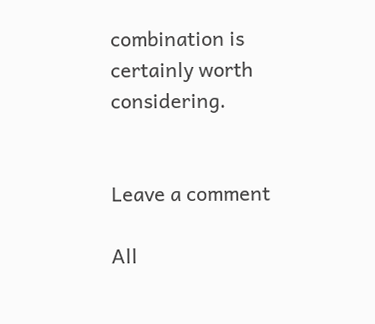combination is certainly worth considering.


Leave a comment

All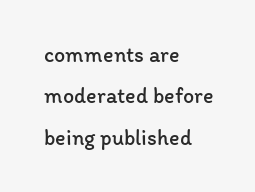comments are moderated before being published